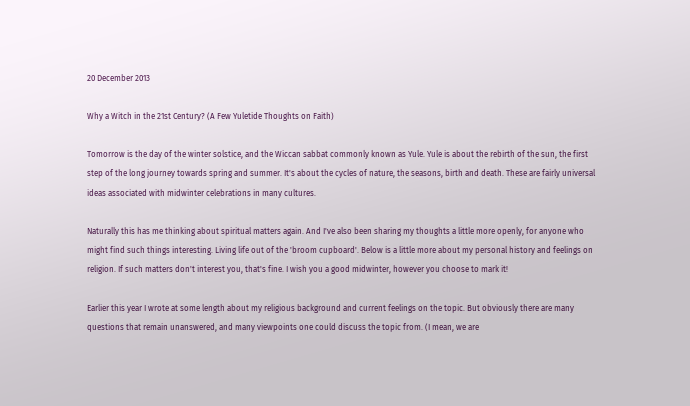20 December 2013

Why a Witch in the 21st Century? (A Few Yuletide Thoughts on Faith)

Tomorrow is the day of the winter solstice, and the Wiccan sabbat commonly known as Yule. Yule is about the rebirth of the sun, the first step of the long journey towards spring and summer. It's about the cycles of nature, the seasons, birth and death. These are fairly universal ideas associated with midwinter celebrations in many cultures.

Naturally this has me thinking about spiritual matters again. And I've also been sharing my thoughts a little more openly, for anyone who might find such things interesting. Living life out of the 'broom cupboard'. Below is a little more about my personal history and feelings on religion. If such matters don't interest you, that's fine. I wish you a good midwinter, however you choose to mark it!

Earlier this year I wrote at some length about my religious background and current feelings on the topic. But obviously there are many questions that remain unanswered, and many viewpoints one could discuss the topic from. (I mean, we are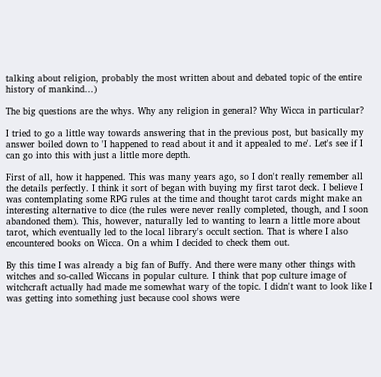talking about religion, probably the most written about and debated topic of the entire history of mankind...)

The big questions are the whys. Why any religion in general? Why Wicca in particular?

I tried to go a little way towards answering that in the previous post, but basically my answer boiled down to 'I happened to read about it and it appealed to me'. Let's see if I can go into this with just a little more depth.

First of all, how it happened. This was many years ago, so I don't really remember all the details perfectly. I think it sort of began with buying my first tarot deck. I believe I was contemplating some RPG rules at the time and thought tarot cards might make an interesting alternative to dice (the rules were never really completed, though, and I soon abandoned them). This, however, naturally led to wanting to learn a little more about tarot, which eventually led to the local library's occult section. That is where I also encountered books on Wicca. On a whim I decided to check them out.

By this time I was already a big fan of Buffy. And there were many other things with witches and so-called Wiccans in popular culture. I think that pop culture image of witchcraft actually had made me somewhat wary of the topic. I didn't want to look like I was getting into something just because cool shows were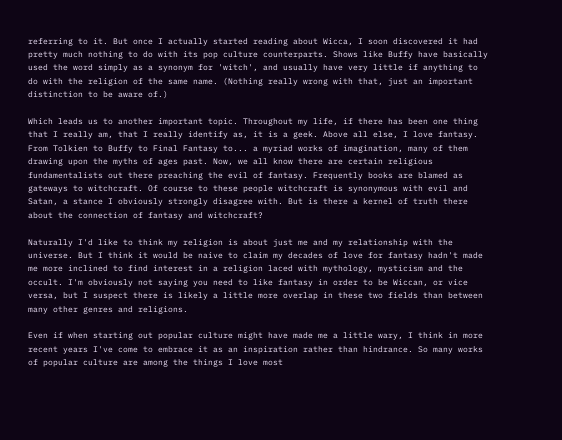referring to it. But once I actually started reading about Wicca, I soon discovered it had pretty much nothing to do with its pop culture counterparts. Shows like Buffy have basically used the word simply as a synonym for 'witch', and usually have very little if anything to do with the religion of the same name. (Nothing really wrong with that, just an important distinction to be aware of.)

Which leads us to another important topic. Throughout my life, if there has been one thing that I really am, that I really identify as, it is a geek. Above all else, I love fantasy. From Tolkien to Buffy to Final Fantasy to... a myriad works of imagination, many of them drawing upon the myths of ages past. Now, we all know there are certain religious fundamentalists out there preaching the evil of fantasy. Frequently books are blamed as gateways to witchcraft. Of course to these people witchcraft is synonymous with evil and Satan, a stance I obviously strongly disagree with. But is there a kernel of truth there about the connection of fantasy and witchcraft?

Naturally I'd like to think my religion is about just me and my relationship with the universe. But I think it would be naive to claim my decades of love for fantasy hadn't made me more inclined to find interest in a religion laced with mythology, mysticism and the occult. I'm obviously not saying you need to like fantasy in order to be Wiccan, or vice versa, but I suspect there is likely a little more overlap in these two fields than between many other genres and religions.

Even if when starting out popular culture might have made me a little wary, I think in more recent years I've come to embrace it as an inspiration rather than hindrance. So many works of popular culture are among the things I love most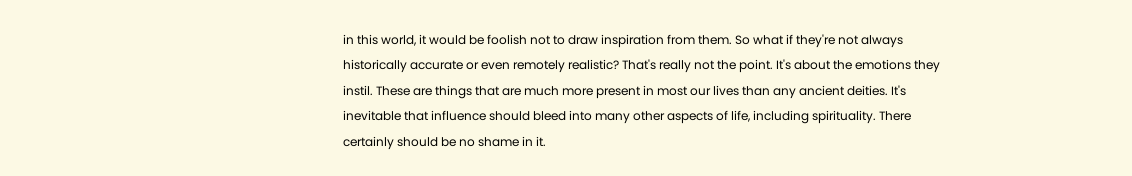in this world, it would be foolish not to draw inspiration from them. So what if they're not always historically accurate or even remotely realistic? That's really not the point. It's about the emotions they instil. These are things that are much more present in most our lives than any ancient deities. It's inevitable that influence should bleed into many other aspects of life, including spirituality. There certainly should be no shame in it.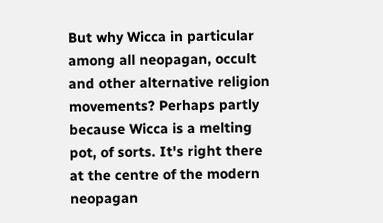But why Wicca in particular among all neopagan, occult and other alternative religion movements? Perhaps partly because Wicca is a melting pot, of sorts. It's right there at the centre of the modern neopagan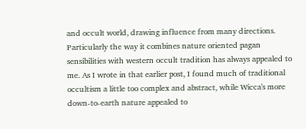and occult world, drawing influence from many directions. Particularly the way it combines nature oriented pagan sensibilities with western occult tradition has always appealed to me. As I wrote in that earlier post, I found much of traditional occultism a little too complex and abstract, while Wicca's more down-to-earth nature appealed to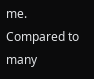me. Compared to many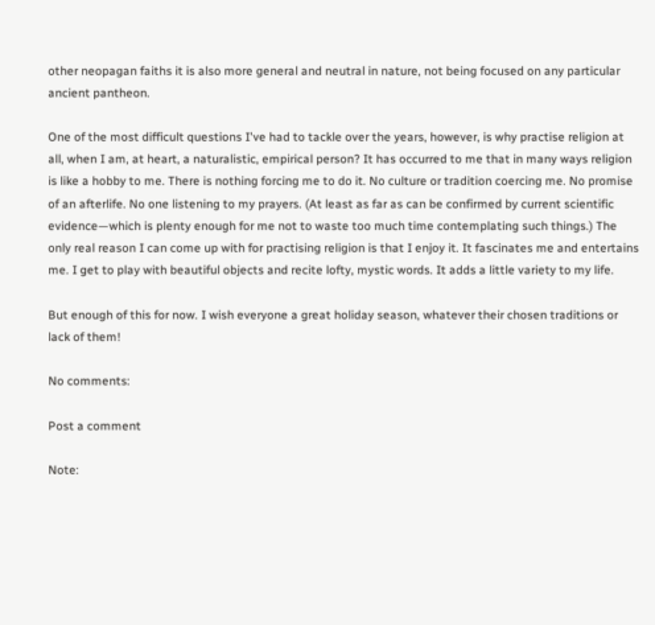other neopagan faiths it is also more general and neutral in nature, not being focused on any particular ancient pantheon.

One of the most difficult questions I've had to tackle over the years, however, is why practise religion at all, when I am, at heart, a naturalistic, empirical person? It has occurred to me that in many ways religion is like a hobby to me. There is nothing forcing me to do it. No culture or tradition coercing me. No promise of an afterlife. No one listening to my prayers. (At least as far as can be confirmed by current scientific evidence—which is plenty enough for me not to waste too much time contemplating such things.) The only real reason I can come up with for practising religion is that I enjoy it. It fascinates me and entertains me. I get to play with beautiful objects and recite lofty, mystic words. It adds a little variety to my life.

But enough of this for now. I wish everyone a great holiday season, whatever their chosen traditions or lack of them!

No comments:

Post a comment

Note: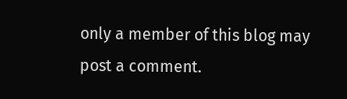only a member of this blog may post a comment.